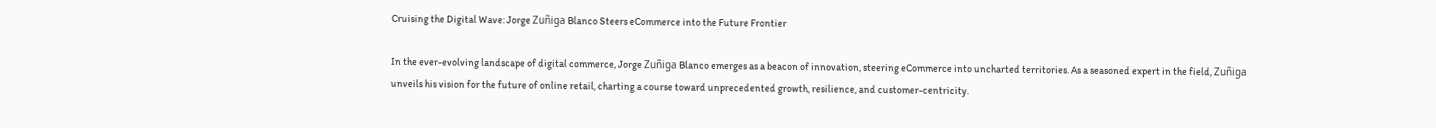Cruising the Digital Wave: Jorge Zuñiga Blanco Steers eCommerce into the Future Frontier

In the ever-evolving landscape of digital commerce, Jorge Zuñiga Blanco emerges as a beacon of innovation, steering eCommerce into uncharted territories. As a seasoned expert in the field, Zuñiga unveils his vision for the future of online retail, charting a course toward unprecedented growth, resilience, and customer-centricity.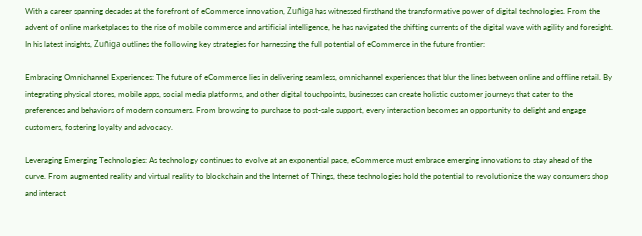With a career spanning decades at the forefront of eCommerce innovation, Zuñiga has witnessed firsthand the transformative power of digital technologies. From the advent of online marketplaces to the rise of mobile commerce and artificial intelligence, he has navigated the shifting currents of the digital wave with agility and foresight. In his latest insights, Zuñiga outlines the following key strategies for harnessing the full potential of eCommerce in the future frontier:

Embracing Omnichannel Experiences: The future of eCommerce lies in delivering seamless, omnichannel experiences that blur the lines between online and offline retail. By integrating physical stores, mobile apps, social media platforms, and other digital touchpoints, businesses can create holistic customer journeys that cater to the preferences and behaviors of modern consumers. From browsing to purchase to post-sale support, every interaction becomes an opportunity to delight and engage customers, fostering loyalty and advocacy.

Leveraging Emerging Technologies: As technology continues to evolve at an exponential pace, eCommerce must embrace emerging innovations to stay ahead of the curve. From augmented reality and virtual reality to blockchain and the Internet of Things, these technologies hold the potential to revolutionize the way consumers shop and interact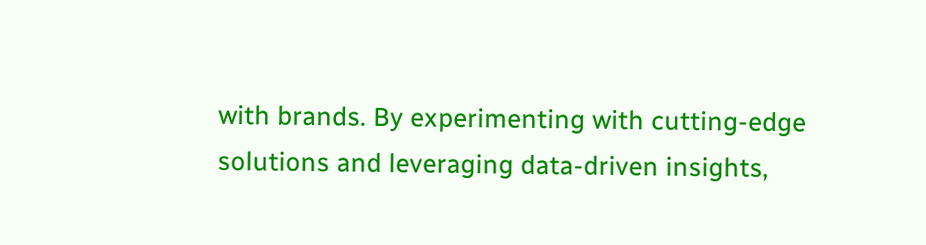with brands. By experimenting with cutting-edge solutions and leveraging data-driven insights,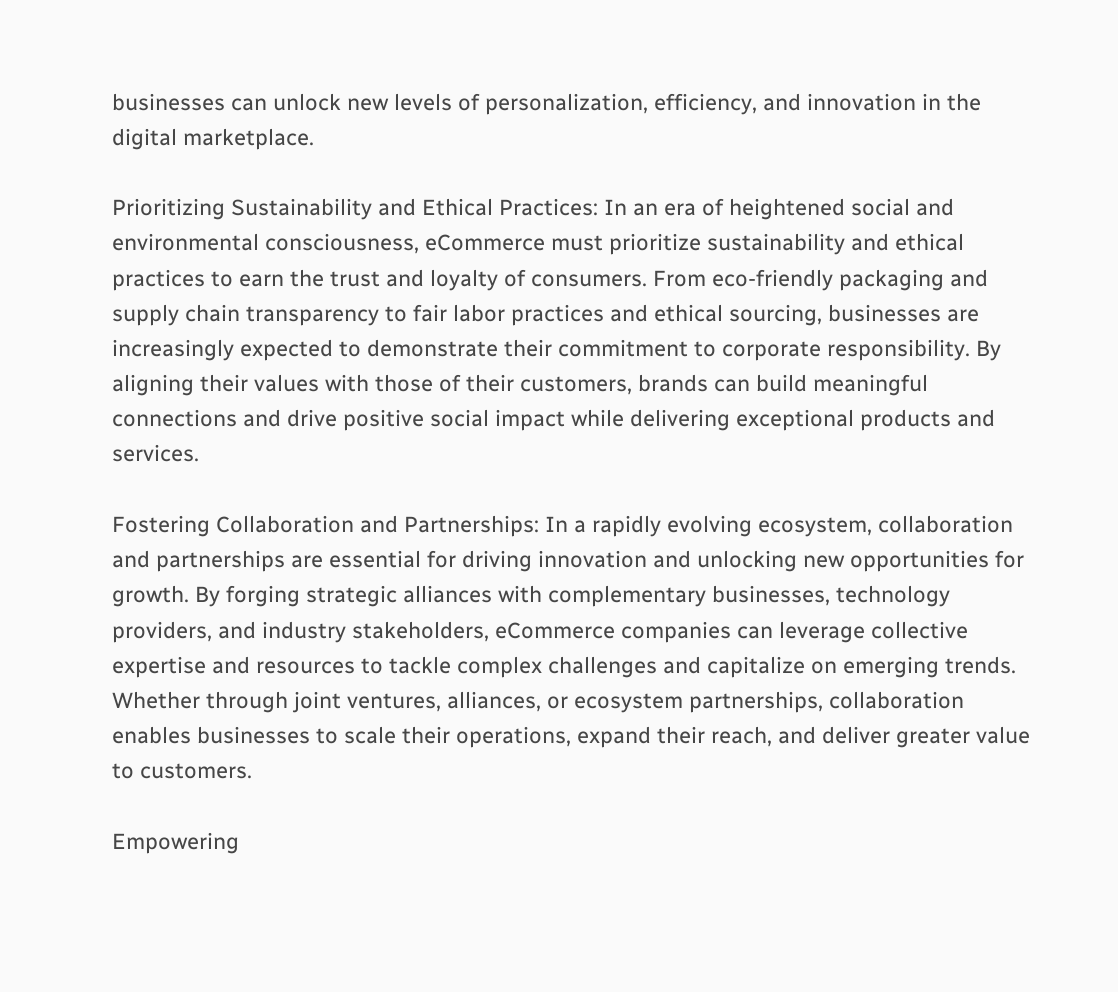businesses can unlock new levels of personalization, efficiency, and innovation in the digital marketplace.

Prioritizing Sustainability and Ethical Practices: In an era of heightened social and environmental consciousness, eCommerce must prioritize sustainability and ethical practices to earn the trust and loyalty of consumers. From eco-friendly packaging and supply chain transparency to fair labor practices and ethical sourcing, businesses are increasingly expected to demonstrate their commitment to corporate responsibility. By aligning their values with those of their customers, brands can build meaningful connections and drive positive social impact while delivering exceptional products and services.

Fostering Collaboration and Partnerships: In a rapidly evolving ecosystem, collaboration and partnerships are essential for driving innovation and unlocking new opportunities for growth. By forging strategic alliances with complementary businesses, technology providers, and industry stakeholders, eCommerce companies can leverage collective expertise and resources to tackle complex challenges and capitalize on emerging trends. Whether through joint ventures, alliances, or ecosystem partnerships, collaboration enables businesses to scale their operations, expand their reach, and deliver greater value to customers.

Empowering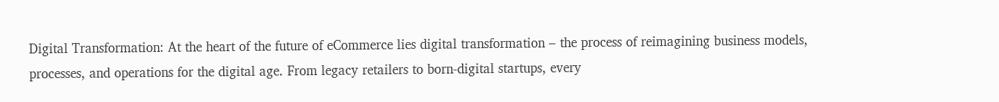Digital Transformation: At the heart of the future of eCommerce lies digital transformation – the process of reimagining business models, processes, and operations for the digital age. From legacy retailers to born-digital startups, every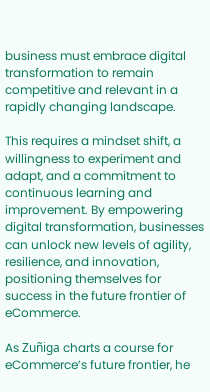business must embrace digital transformation to remain competitive and relevant in a rapidly changing landscape.

This requires a mindset shift, a willingness to experiment and adapt, and a commitment to continuous learning and improvement. By empowering digital transformation, businesses can unlock new levels of agility, resilience, and innovation, positioning themselves for success in the future frontier of eCommerce.

As Zuñiga charts a course for eCommerce’s future frontier, he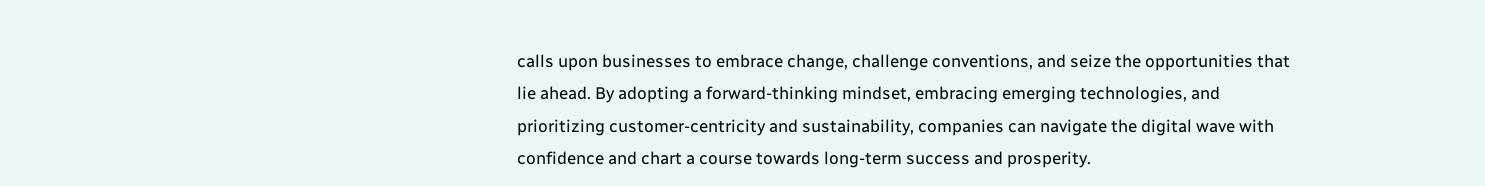calls upon businesses to embrace change, challenge conventions, and seize the opportunities that lie ahead. By adopting a forward-thinking mindset, embracing emerging technologies, and prioritizing customer-centricity and sustainability, companies can navigate the digital wave with confidence and chart a course towards long-term success and prosperity.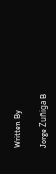Written By

Jorge Zuñiga B